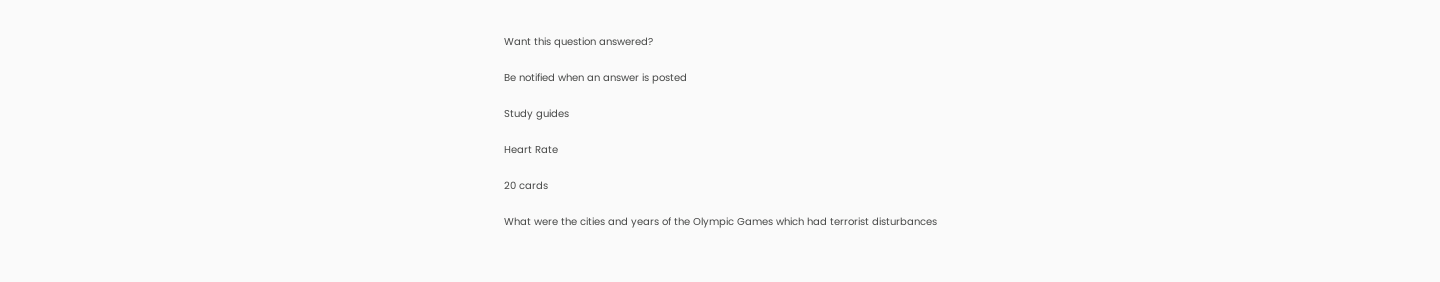Want this question answered?

Be notified when an answer is posted

Study guides

Heart Rate

20 cards

What were the cities and years of the Olympic Games which had terrorist disturbances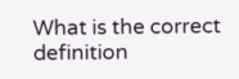What is the correct definition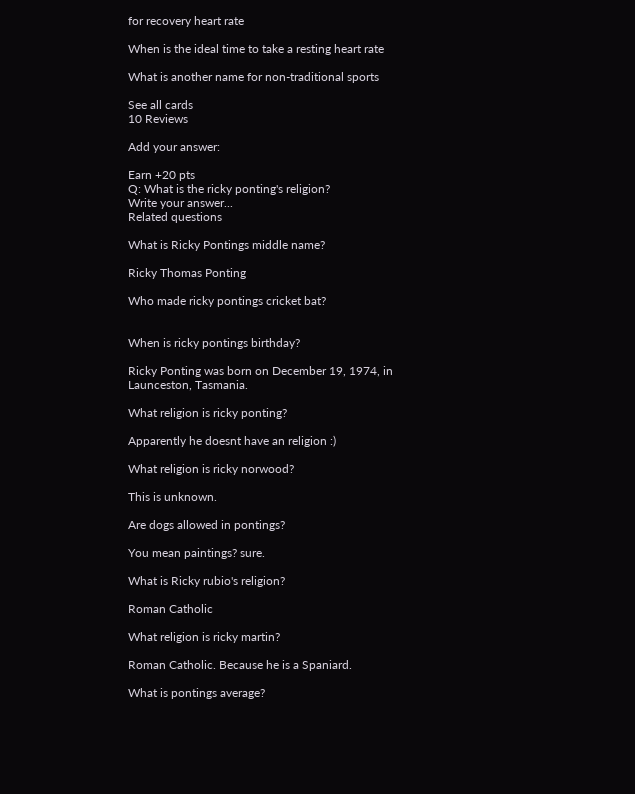for recovery heart rate

When is the ideal time to take a resting heart rate

What is another name for non-traditional sports

See all cards
10 Reviews

Add your answer:

Earn +20 pts
Q: What is the ricky ponting's religion?
Write your answer...
Related questions

What is Ricky Pontings middle name?

Ricky Thomas Ponting

Who made ricky pontings cricket bat?


When is ricky pontings birthday?

Ricky Ponting was born on December 19, 1974, in Launceston, Tasmania.

What religion is ricky ponting?

Apparently he doesnt have an religion :)

What religion is ricky norwood?

This is unknown.

Are dogs allowed in pontings?

You mean paintings? sure.

What is Ricky rubio's religion?

Roman Catholic

What religion is ricky martin?

Roman Catholic. Because he is a Spaniard.

What is pontings average?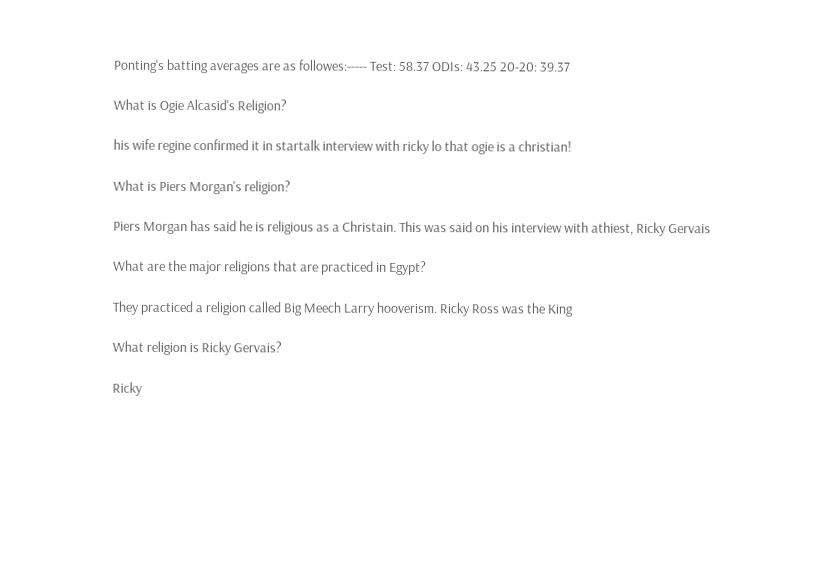Ponting's batting averages are as followes:----- Test: 58.37 ODIs: 43.25 20-20: 39.37

What is Ogie Alcasid's Religion?

his wife regine confirmed it in startalk interview with ricky lo that ogie is a christian!

What is Piers Morgan's religion?

Piers Morgan has said he is religious as a Christain. This was said on his interview with athiest, Ricky Gervais

What are the major religions that are practiced in Egypt?

They practiced a religion called Big Meech Larry hooverism. Ricky Ross was the King

What religion is Ricky Gervais?

Ricky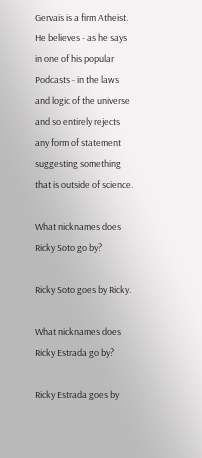Gervais is a firm Atheist. He believes - as he says in one of his popular Podcasts - in the laws and logic of the universe and so entirely rejects any form of statement suggesting something that is outside of science.

What nicknames does Ricky Soto go by?

Ricky Soto goes by Ricky.

What nicknames does Ricky Estrada go by?

Ricky Estrada goes by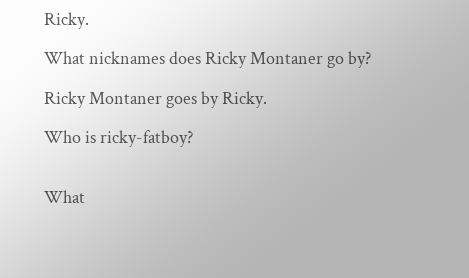Ricky.

What nicknames does Ricky Montaner go by?

Ricky Montaner goes by Ricky.

Who is ricky-fatboy?


What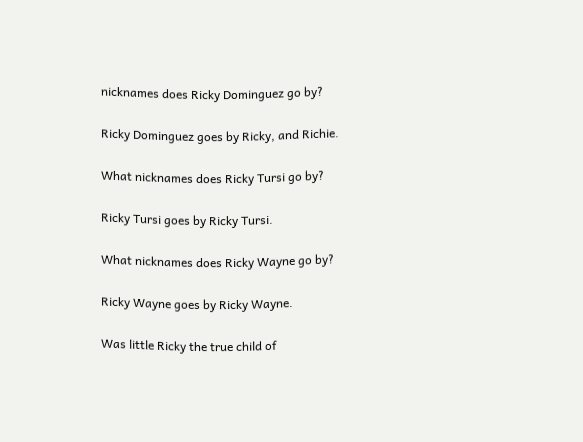nicknames does Ricky Dominguez go by?

Ricky Dominguez goes by Ricky, and Richie.

What nicknames does Ricky Tursi go by?

Ricky Tursi goes by Ricky Tursi.

What nicknames does Ricky Wayne go by?

Ricky Wayne goes by Ricky Wayne.

Was little Ricky the true child of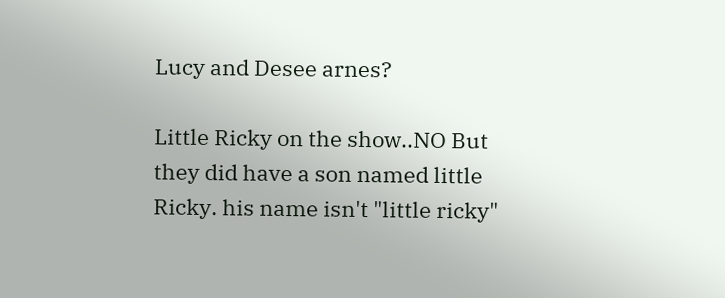Lucy and Desee arnes?

Little Ricky on the show..NO But they did have a son named little Ricky. his name isn't "little ricky"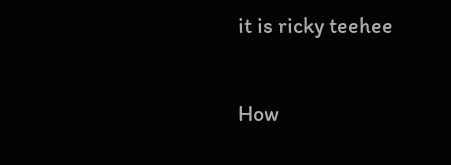it is ricky teehee

How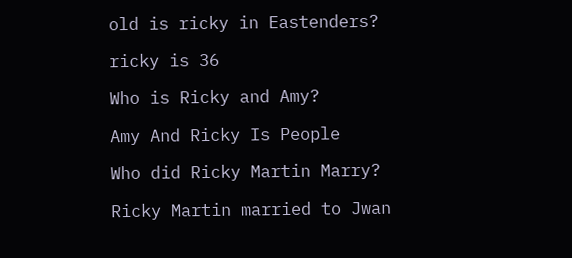old is ricky in Eastenders?

ricky is 36

Who is Ricky and Amy?

Amy And Ricky Is People

Who did Ricky Martin Marry?

Ricky Martin married to Jwan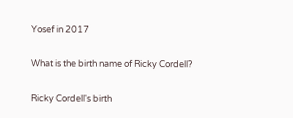Yosef in 2017

What is the birth name of Ricky Cordell?

Ricky Cordell's birth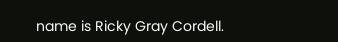name is Ricky Gray Cordell.